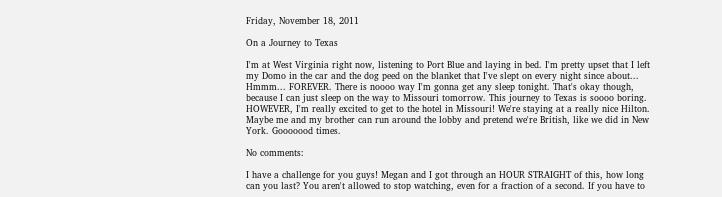Friday, November 18, 2011

On a Journey to Texas

I'm at West Virginia right now, listening to Port Blue and laying in bed. I'm pretty upset that I left my Domo in the car and the dog peed on the blanket that I've slept on every night since about... Hmmm... FOREVER. There is noooo way I'm gonna get any sleep tonight. That's okay though, because I can just sleep on the way to Missouri tomorrow. This journey to Texas is soooo boring. HOWEVER, I'm really excited to get to the hotel in Missouri! We're staying at a really nice Hilton. Maybe me and my brother can run around the lobby and pretend we're British, like we did in New York. Gooooood times.

No comments:

I have a challenge for you guys! Megan and I got through an HOUR STRAIGHT of this, how long can you last? You aren't allowed to stop watching, even for a fraction of a second. If you have to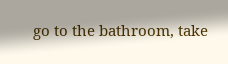go to the bathroom, take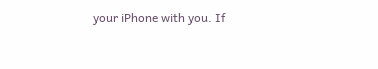your iPhone with you. If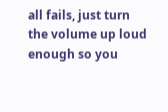all fails, just turn the volume up loud enough so you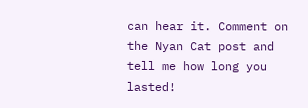can hear it. Comment on the Nyan Cat post and tell me how long you lasted!